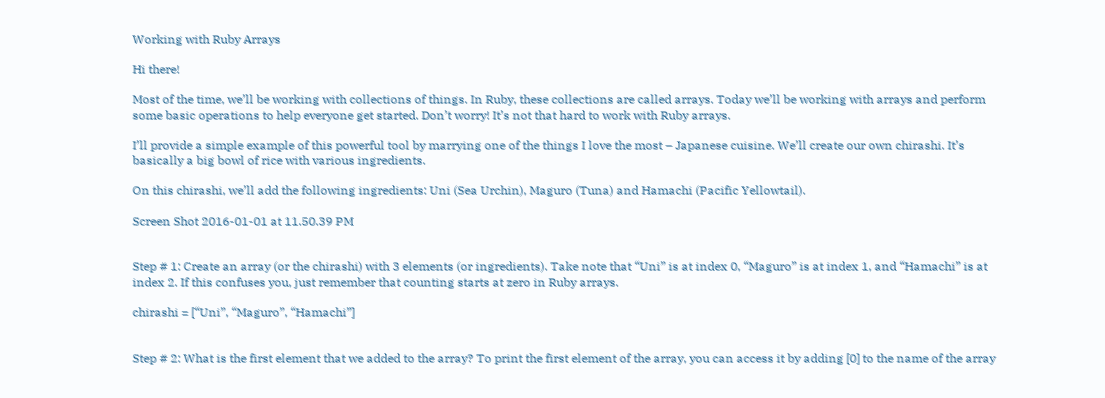Working with Ruby Arrays

Hi there!

Most of the time, we’ll be working with collections of things. In Ruby, these collections are called arrays. Today we’ll be working with arrays and perform some basic operations to help everyone get started. Don’t worry! It’s not that hard to work with Ruby arrays.

I’ll provide a simple example of this powerful tool by marrying one of the things I love the most – Japanese cuisine. We’ll create our own chirashi. It’s basically a big bowl of rice with various ingredients.

On this chirashi, we’ll add the following ingredients: Uni (Sea Urchin), Maguro (Tuna) and Hamachi (Pacific Yellowtail).

Screen Shot 2016-01-01 at 11.50.39 PM


Step # 1: Create an array (or the chirashi) with 3 elements (or ingredients). Take note that “Uni” is at index 0, “Maguro” is at index 1, and “Hamachi” is at index 2. If this confuses you, just remember that counting starts at zero in Ruby arrays.

chirashi = [“Uni”, “Maguro”, “Hamachi”]


Step # 2: What is the first element that we added to the array? To print the first element of the array, you can access it by adding [0] to the name of the array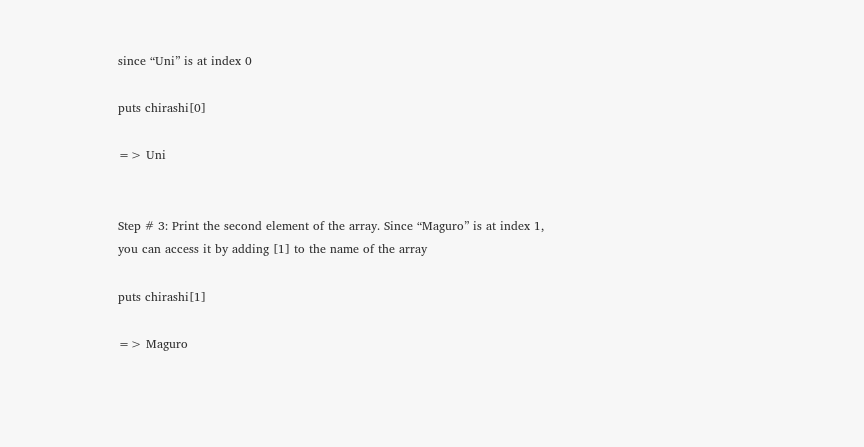since “Uni” is at index 0

puts chirashi[0]

=> Uni


Step # 3: Print the second element of the array. Since “Maguro” is at index 1, you can access it by adding [1] to the name of the array

puts chirashi[1]

=> Maguro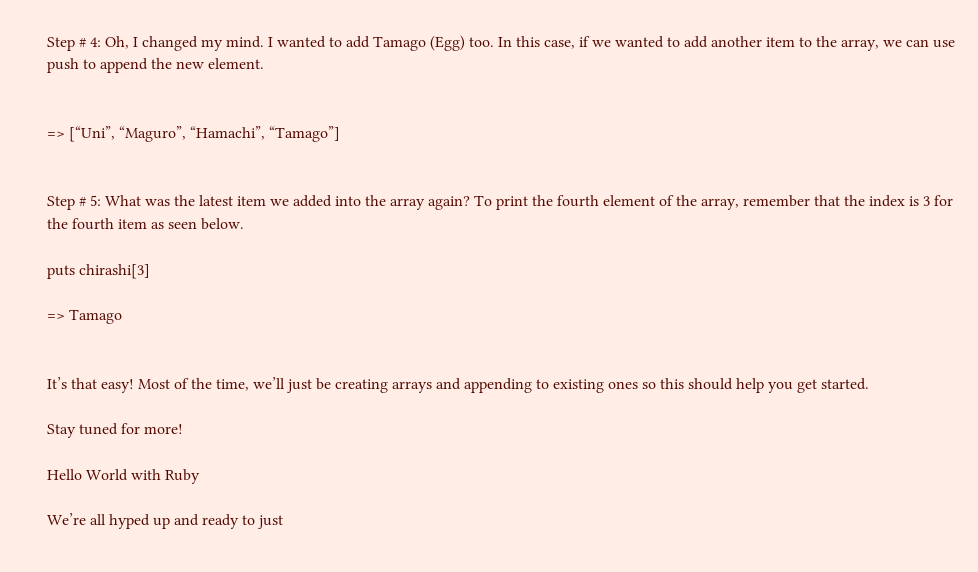Step # 4: Oh, I changed my mind. I wanted to add Tamago (Egg) too. In this case, if we wanted to add another item to the array, we can use push to append the new element.


=> [“Uni”, “Maguro”, “Hamachi”, “Tamago”]


Step # 5: What was the latest item we added into the array again? To print the fourth element of the array, remember that the index is 3 for the fourth item as seen below.

puts chirashi[3]

=> Tamago


It’s that easy! Most of the time, we’ll just be creating arrays and appending to existing ones so this should help you get started.

Stay tuned for more!

Hello World with Ruby

We’re all hyped up and ready to just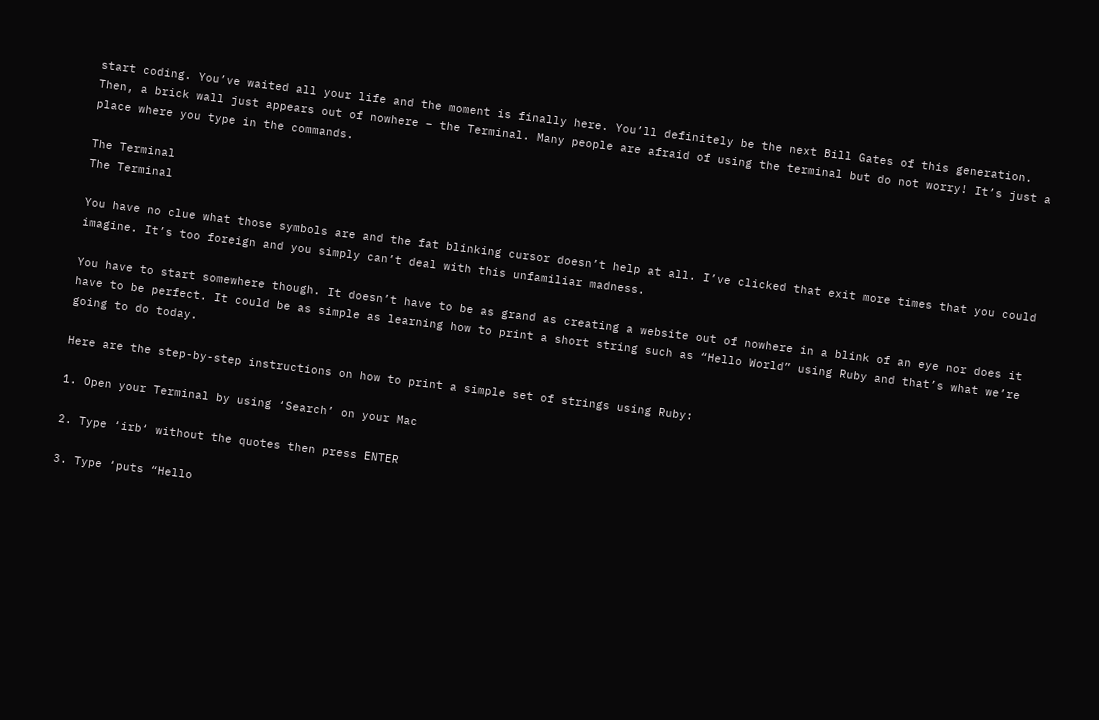start coding. You’ve waited all your life and the moment is finally here. You’ll definitely be the next Bill Gates of this generation. Then, a brick wall just appears out of nowhere – the Terminal. Many people are afraid of using the terminal but do not worry! It’s just a place where you type in the commands.

The Terminal
The Terminal

You have no clue what those symbols are and the fat blinking cursor doesn’t help at all. I’ve clicked that exit more times that you could imagine. It’s too foreign and you simply can’t deal with this unfamiliar madness.

You have to start somewhere though. It doesn’t have to be as grand as creating a website out of nowhere in a blink of an eye nor does it have to be perfect. It could be as simple as learning how to print a short string such as “Hello World” using Ruby and that’s what we’re going to do today.

Here are the step-by-step instructions on how to print a simple set of strings using Ruby:

1. Open your Terminal by using ‘Search’ on your Mac

2. Type ‘irb‘ without the quotes then press ENTER

3. Type ‘puts “Hello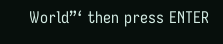World”‘ then press ENTER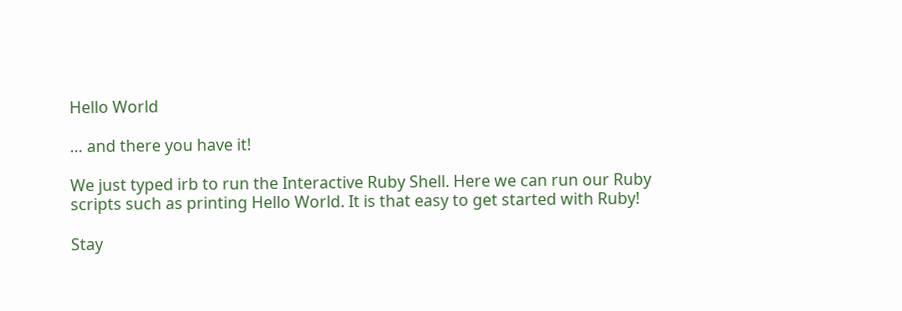Hello World

… and there you have it!

We just typed irb to run the Interactive Ruby Shell. Here we can run our Ruby scripts such as printing Hello World. It is that easy to get started with Ruby!

Stay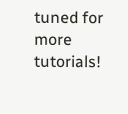tuned for more tutorials!